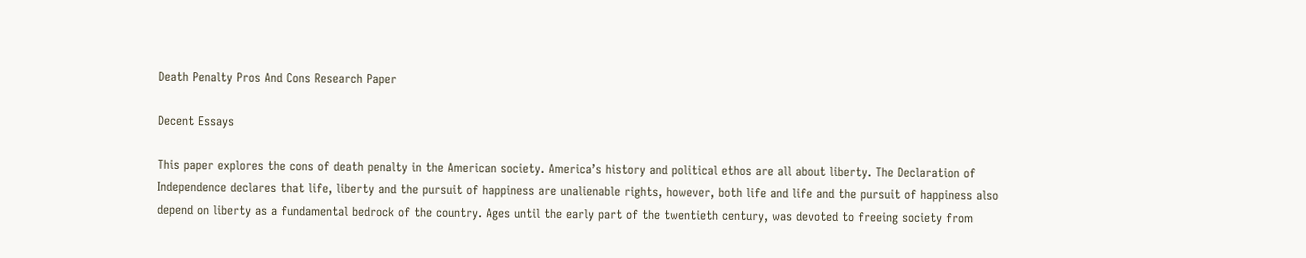Death Penalty Pros And Cons Research Paper

Decent Essays

This paper explores the cons of death penalty in the American society. America’s history and political ethos are all about liberty. The Declaration of Independence declares that life, liberty and the pursuit of happiness are unalienable rights, however, both life and life and the pursuit of happiness also depend on liberty as a fundamental bedrock of the country. Ages until the early part of the twentieth century, was devoted to freeing society from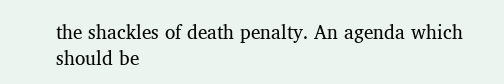the shackles of death penalty. An agenda which should be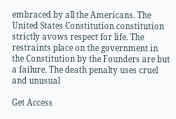embraced by all the Americans. The United States Constitution constitution strictly avows respect for life. The restraints place on the government in the Constitution by the Founders are but a failure. The death penalty uses cruel and unusual

Get Access